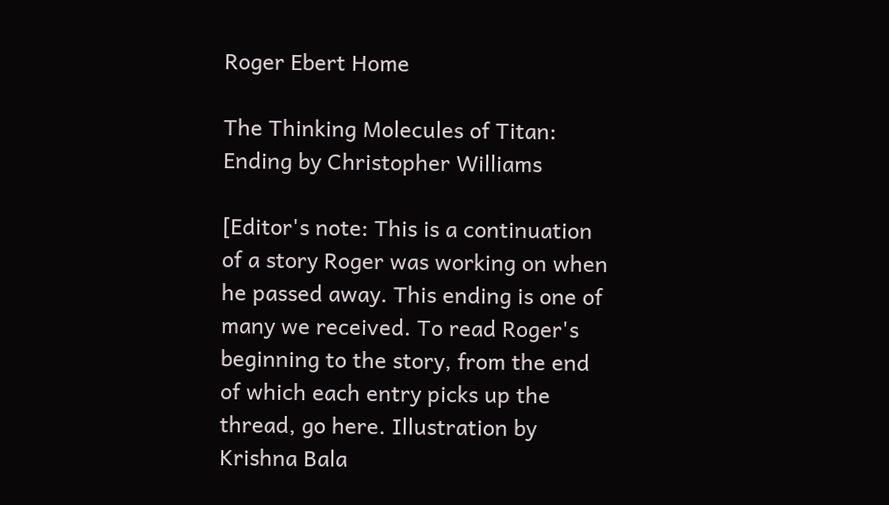Roger Ebert Home

The Thinking Molecules of Titan: Ending by Christopher Williams

[Editor's note: This is a continuation of a story Roger was working on when he passed away. This ending is one of many we received. To read Roger's beginning to the story, from the end of which each entry picks up the thread, go here. Illustration by Krishna Bala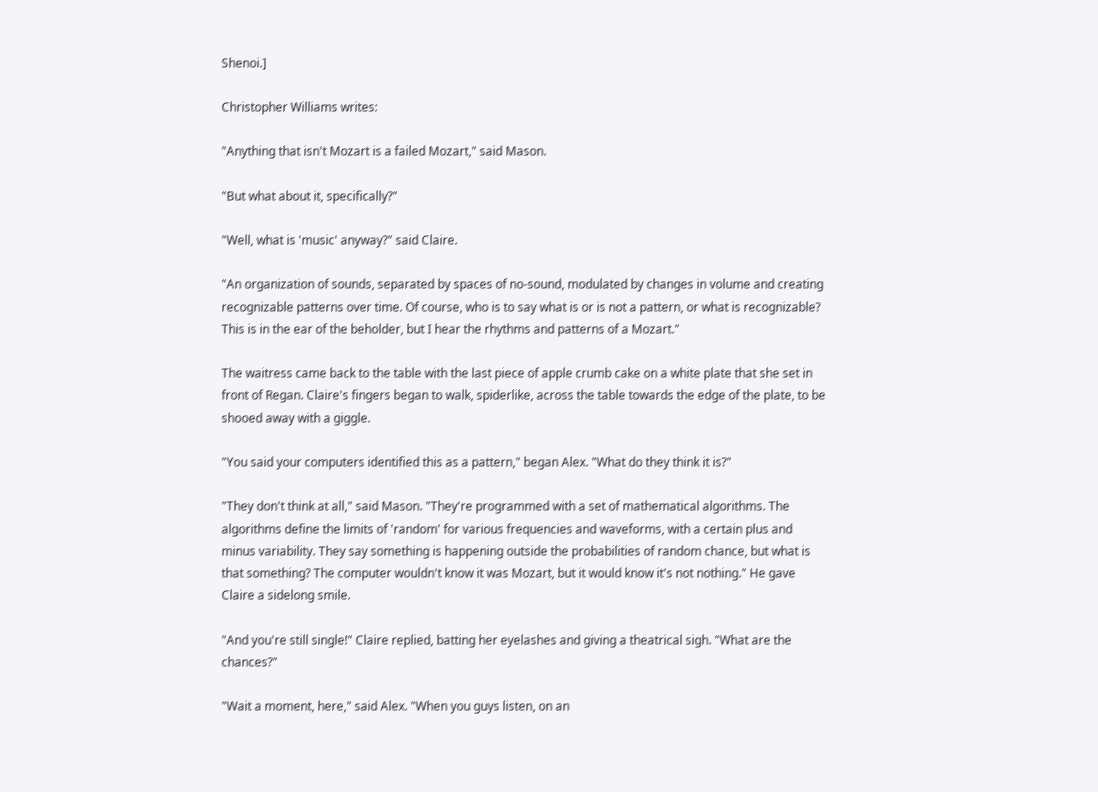Shenoi.]

Christopher Williams writes:

"Anything that isn't Mozart is a failed Mozart," said Mason.

"But what about it, specifically?"

"Well, what is 'music' anyway?" said Claire.

"An organization of sounds, separated by spaces of no-sound, modulated by changes in volume and creating recognizable patterns over time. Of course, who is to say what is or is not a pattern, or what is recognizable? This is in the ear of the beholder, but I hear the rhythms and patterns of a Mozart."

The waitress came back to the table with the last piece of apple crumb cake on a white plate that she set in front of Regan. Claire's fingers began to walk, spiderlike, across the table towards the edge of the plate, to be shooed away with a giggle.

"You said your computers identified this as a pattern," began Alex. "What do they think it is?"

"They don't think at all," said Mason. "They're programmed with a set of mathematical algorithms. The algorithms define the limits of 'random' for various frequencies and waveforms, with a certain plus and minus variability. They say something is happening outside the probabilities of random chance, but what is that something? The computer wouldn't know it was Mozart, but it would know it's not nothing." He gave Claire a sidelong smile.

"And you're still single!" Claire replied, batting her eyelashes and giving a theatrical sigh. "What are the chances?"

"Wait a moment, here," said Alex. "When you guys listen, on an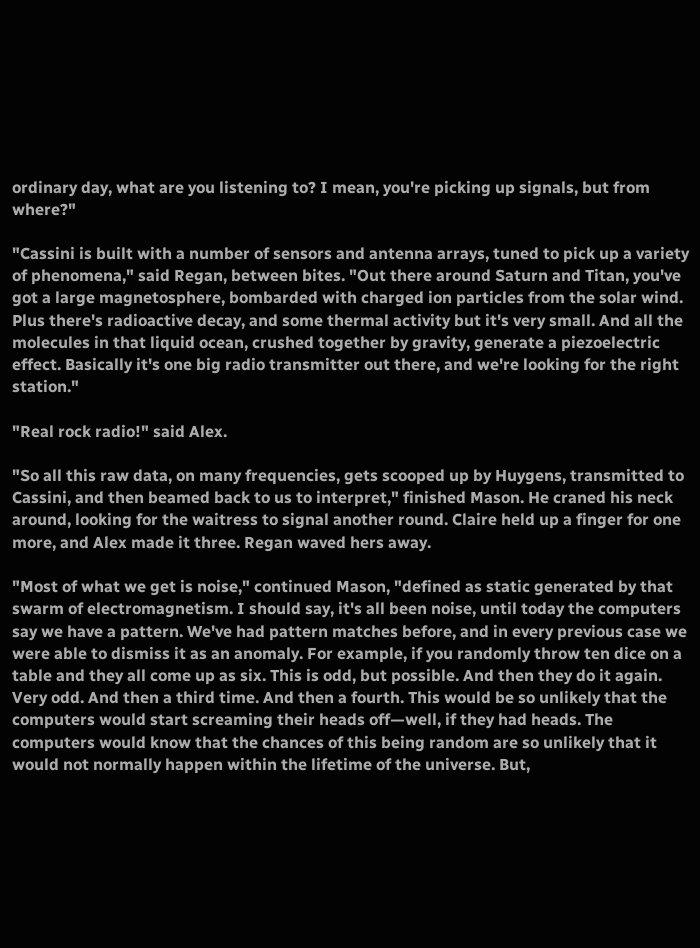ordinary day, what are you listening to? I mean, you're picking up signals, but from where?"

"Cassini is built with a number of sensors and antenna arrays, tuned to pick up a variety of phenomena," said Regan, between bites. "Out there around Saturn and Titan, you've got a large magnetosphere, bombarded with charged ion particles from the solar wind. Plus there's radioactive decay, and some thermal activity but it's very small. And all the molecules in that liquid ocean, crushed together by gravity, generate a piezoelectric effect. Basically it's one big radio transmitter out there, and we're looking for the right station."

"Real rock radio!" said Alex.

"So all this raw data, on many frequencies, gets scooped up by Huygens, transmitted to Cassini, and then beamed back to us to interpret," finished Mason. He craned his neck around, looking for the waitress to signal another round. Claire held up a finger for one more, and Alex made it three. Regan waved hers away.

"Most of what we get is noise," continued Mason, "defined as static generated by that swarm of electromagnetism. I should say, it's all been noise, until today the computers say we have a pattern. We've had pattern matches before, and in every previous case we were able to dismiss it as an anomaly. For example, if you randomly throw ten dice on a table and they all come up as six. This is odd, but possible. And then they do it again. Very odd. And then a third time. And then a fourth. This would be so unlikely that the computers would start screaming their heads off—well, if they had heads. The computers would know that the chances of this being random are so unlikely that it would not normally happen within the lifetime of the universe. But,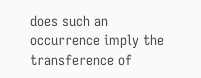does such an occurrence imply the transference of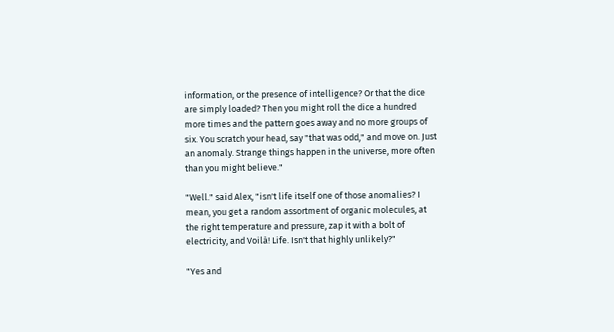information, or the presence of intelligence? Or that the dice are simply loaded? Then you might roll the dice a hundred more times and the pattern goes away and no more groups of six. You scratch your head, say "that was odd," and move on. Just an anomaly. Strange things happen in the universe, more often than you might believe."

"Well." said Alex, "isn't life itself one of those anomalies? I mean, you get a random assortment of organic molecules, at the right temperature and pressure, zap it with a bolt of electricity, and Voilà! Life. Isn't that highly unlikely?"

"Yes and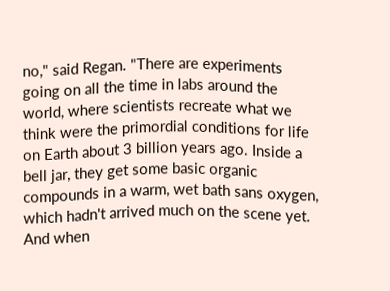no," said Regan. "There are experiments going on all the time in labs around the world, where scientists recreate what we think were the primordial conditions for life on Earth about 3 billion years ago. Inside a bell jar, they get some basic organic compounds in a warm, wet bath sans oxygen, which hadn't arrived much on the scene yet. And when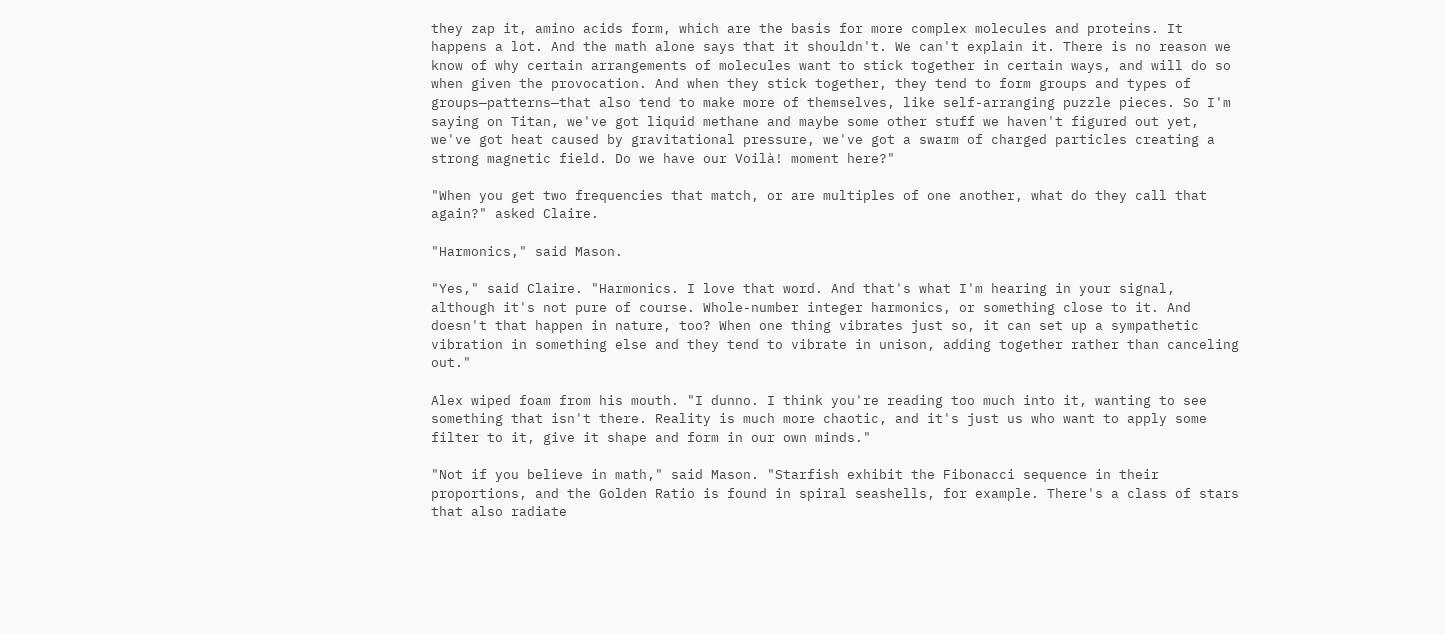they zap it, amino acids form, which are the basis for more complex molecules and proteins. It happens a lot. And the math alone says that it shouldn't. We can't explain it. There is no reason we know of why certain arrangements of molecules want to stick together in certain ways, and will do so when given the provocation. And when they stick together, they tend to form groups and types of groups—patterns—that also tend to make more of themselves, like self-arranging puzzle pieces. So I'm saying on Titan, we've got liquid methane and maybe some other stuff we haven't figured out yet, we've got heat caused by gravitational pressure, we've got a swarm of charged particles creating a strong magnetic field. Do we have our Voilà! moment here?"

"When you get two frequencies that match, or are multiples of one another, what do they call that again?" asked Claire.

"Harmonics," said Mason.

"Yes," said Claire. "Harmonics. I love that word. And that's what I'm hearing in your signal, although it's not pure of course. Whole-number integer harmonics, or something close to it. And doesn't that happen in nature, too? When one thing vibrates just so, it can set up a sympathetic vibration in something else and they tend to vibrate in unison, adding together rather than canceling out."

Alex wiped foam from his mouth. "I dunno. I think you're reading too much into it, wanting to see something that isn't there. Reality is much more chaotic, and it's just us who want to apply some filter to it, give it shape and form in our own minds."

"Not if you believe in math," said Mason. "Starfish exhibit the Fibonacci sequence in their proportions, and the Golden Ratio is found in spiral seashells, for example. There's a class of stars that also radiate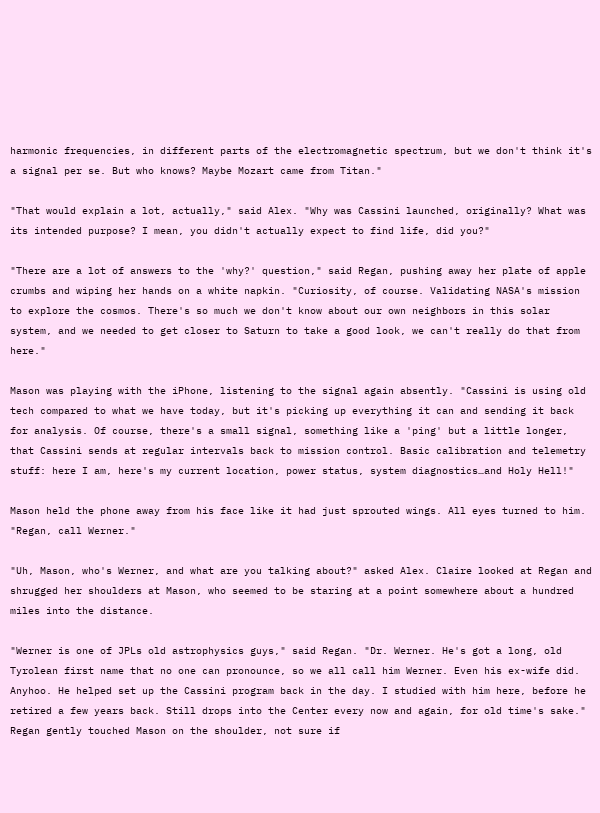harmonic frequencies, in different parts of the electromagnetic spectrum, but we don't think it's a signal per se. But who knows? Maybe Mozart came from Titan."

"That would explain a lot, actually," said Alex. "Why was Cassini launched, originally? What was its intended purpose? I mean, you didn't actually expect to find life, did you?"

"There are a lot of answers to the 'why?' question," said Regan, pushing away her plate of apple crumbs and wiping her hands on a white napkin. "Curiosity, of course. Validating NASA's mission to explore the cosmos. There's so much we don't know about our own neighbors in this solar system, and we needed to get closer to Saturn to take a good look, we can't really do that from here."

Mason was playing with the iPhone, listening to the signal again absently. "Cassini is using old tech compared to what we have today, but it's picking up everything it can and sending it back for analysis. Of course, there's a small signal, something like a 'ping' but a little longer, that Cassini sends at regular intervals back to mission control. Basic calibration and telemetry stuff: here I am, here's my current location, power status, system diagnostics…and Holy Hell!"

Mason held the phone away from his face like it had just sprouted wings. All eyes turned to him. "Regan, call Werner."

"Uh, Mason, who's Werner, and what are you talking about?" asked Alex. Claire looked at Regan and shrugged her shoulders at Mason, who seemed to be staring at a point somewhere about a hundred miles into the distance.

"Werner is one of JPLs old astrophysics guys," said Regan. "Dr. Werner. He's got a long, old Tyrolean first name that no one can pronounce, so we all call him Werner. Even his ex-wife did. Anyhoo. He helped set up the Cassini program back in the day. I studied with him here, before he retired a few years back. Still drops into the Center every now and again, for old time's sake." Regan gently touched Mason on the shoulder, not sure if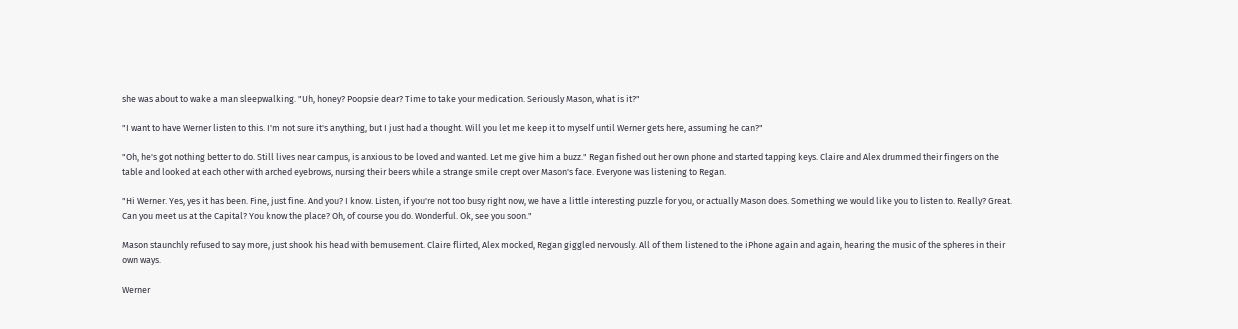she was about to wake a man sleepwalking. "Uh, honey? Poopsie dear? Time to take your medication. Seriously Mason, what is it?"

"I want to have Werner listen to this. I'm not sure it's anything, but I just had a thought. Will you let me keep it to myself until Werner gets here, assuming he can?"

"Oh, he's got nothing better to do. Still lives near campus, is anxious to be loved and wanted. Let me give him a buzz." Regan fished out her own phone and started tapping keys. Claire and Alex drummed their fingers on the table and looked at each other with arched eyebrows, nursing their beers while a strange smile crept over Mason's face. Everyone was listening to Regan.

"Hi Werner. Yes, yes it has been. Fine, just fine. And you? I know. Listen, if you're not too busy right now, we have a little interesting puzzle for you, or actually Mason does. Something we would like you to listen to. Really? Great. Can you meet us at the Capital? You know the place? Oh, of course you do. Wonderful. Ok, see you soon."

Mason staunchly refused to say more, just shook his head with bemusement. Claire flirted, Alex mocked, Regan giggled nervously. All of them listened to the iPhone again and again, hearing the music of the spheres in their own ways.

Werner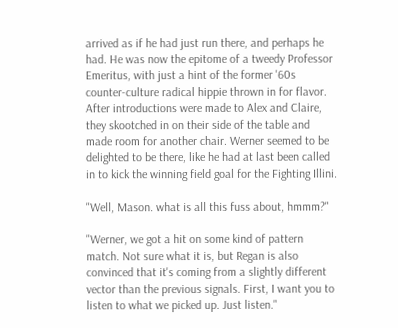arrived as if he had just run there, and perhaps he had. He was now the epitome of a tweedy Professor Emeritus, with just a hint of the former '60s counter-culture radical hippie thrown in for flavor. After introductions were made to Alex and Claire, they skootched in on their side of the table and made room for another chair. Werner seemed to be delighted to be there, like he had at last been called in to kick the winning field goal for the Fighting Illini.

"Well, Mason. what is all this fuss about, hmmm?"

"Werner, we got a hit on some kind of pattern match. Not sure what it is, but Regan is also convinced that it's coming from a slightly different vector than the previous signals. First, I want you to listen to what we picked up. Just listen."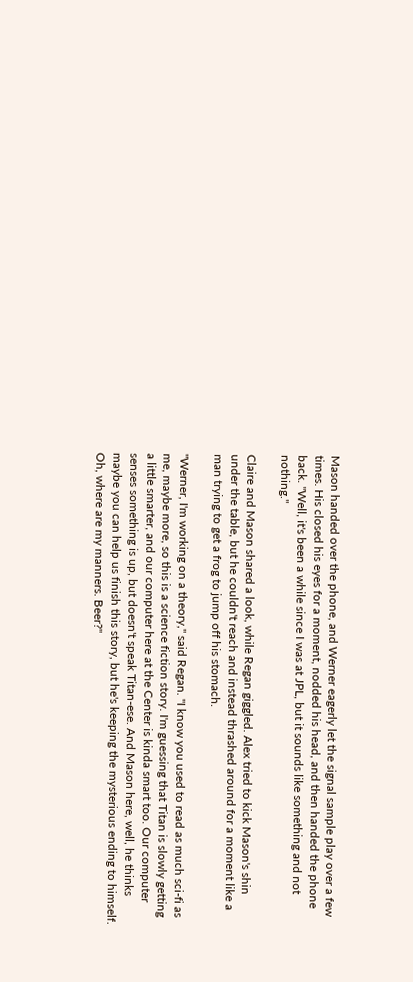Mason handed over the phone, and Werner eagerly let the signal sample play over a few times. His closed his eyes for a moment, nodded his head, and then handed the phone back. "Well, it's been a while since I was at JPL, but it sounds like something and not nothing."

Claire and Mason shared a look, while Regan giggled. Alex tried to kick Mason's shin under the table, but he couldn't reach and instead thrashed around for a moment like a man trying to get a frog to jump off his stomach.

"Werner, I'm working on a theory," said Regan. "I know you used to read as much sci-fi as me, maybe more, so this is a science fiction story. I'm guessing that Titan is slowly getting a little smarter, and our computer here at the Center is kinda smart too. Our computer senses something is up, but doesn't speak Titan-ese. And Mason here, well, he thinks maybe you can help us finish this story, but he's keeping the mysterious ending to himself. Oh, where are my manners. Beer?"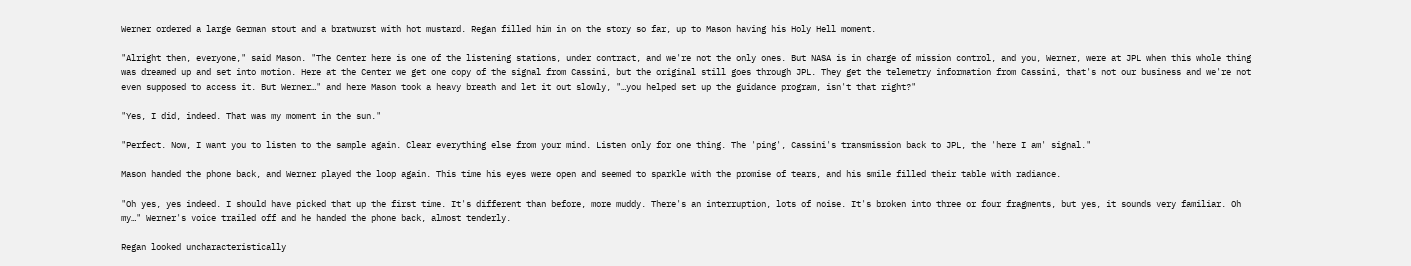Werner ordered a large German stout and a bratwurst with hot mustard. Regan filled him in on the story so far, up to Mason having his Holy Hell moment.

"Alright then, everyone," said Mason. "The Center here is one of the listening stations, under contract, and we're not the only ones. But NASA is in charge of mission control, and you, Werner, were at JPL when this whole thing was dreamed up and set into motion. Here at the Center we get one copy of the signal from Cassini, but the original still goes through JPL. They get the telemetry information from Cassini, that's not our business and we're not even supposed to access it. But Werner…" and here Mason took a heavy breath and let it out slowly, "…you helped set up the guidance program, isn't that right?"

"Yes, I did, indeed. That was my moment in the sun."

"Perfect. Now, I want you to listen to the sample again. Clear everything else from your mind. Listen only for one thing. The 'ping', Cassini's transmission back to JPL, the 'here I am' signal."

Mason handed the phone back, and Werner played the loop again. This time his eyes were open and seemed to sparkle with the promise of tears, and his smile filled their table with radiance.

"Oh yes, yes indeed. I should have picked that up the first time. It's different than before, more muddy. There's an interruption, lots of noise. It's broken into three or four fragments, but yes, it sounds very familiar. Oh my…" Werner's voice trailed off and he handed the phone back, almost tenderly.

Regan looked uncharacteristically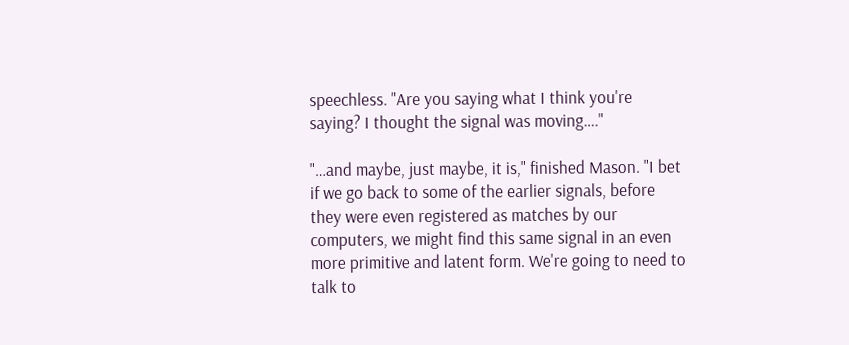speechless. "Are you saying what I think you're saying? I thought the signal was moving…."

"…and maybe, just maybe, it is," finished Mason. "I bet if we go back to some of the earlier signals, before they were even registered as matches by our computers, we might find this same signal in an even more primitive and latent form. We're going to need to talk to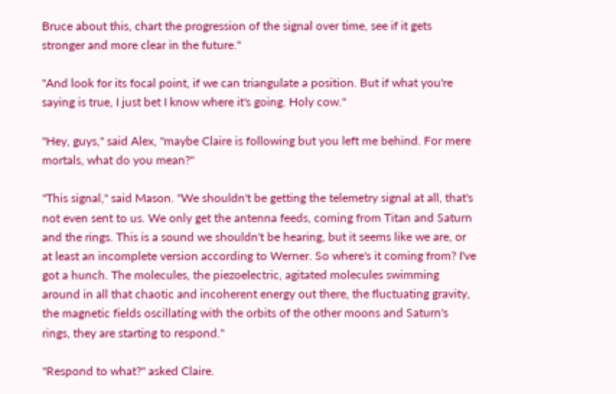Bruce about this, chart the progression of the signal over time, see if it gets stronger and more clear in the future."

"And look for its focal point, if we can triangulate a position. But if what you're saying is true, I just bet I know where it's going. Holy cow."

"Hey, guys," said Alex, "maybe Claire is following but you left me behind. For mere mortals, what do you mean?"

"This signal," said Mason. "We shouldn't be getting the telemetry signal at all, that's not even sent to us. We only get the antenna feeds, coming from Titan and Saturn and the rings. This is a sound we shouldn't be hearing, but it seems like we are, or at least an incomplete version according to Werner. So where's it coming from? I've got a hunch. The molecules, the piezoelectric, agitated molecules swimming around in all that chaotic and incoherent energy out there, the fluctuating gravity, the magnetic fields oscillating with the orbits of the other moons and Saturn's rings, they are starting to respond."

"Respond to what?" asked Claire.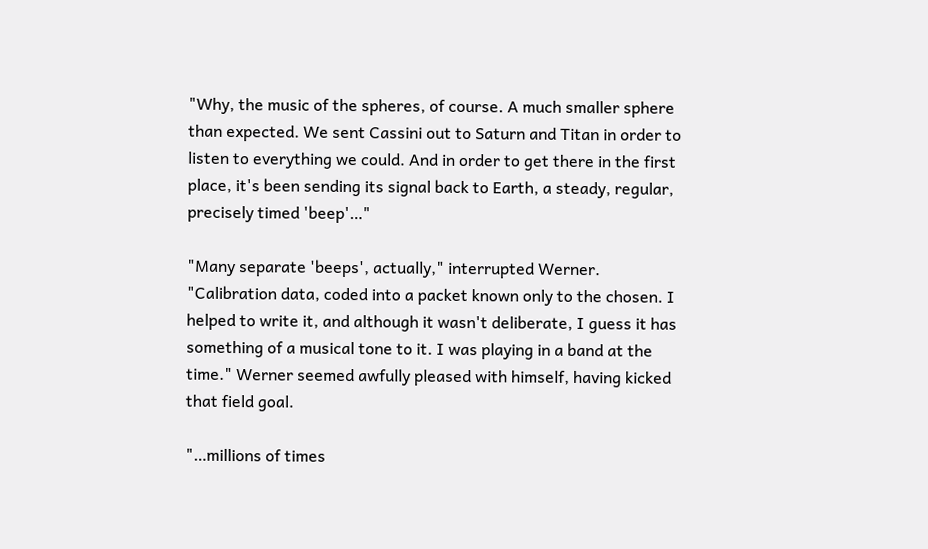"Why, the music of the spheres, of course. A much smaller sphere than expected. We sent Cassini out to Saturn and Titan in order to listen to everything we could. And in order to get there in the first place, it's been sending its signal back to Earth, a steady, regular, precisely timed 'beep'…"

"Many separate 'beeps', actually," interrupted Werner. "Calibration data, coded into a packet known only to the chosen. I helped to write it, and although it wasn't deliberate, I guess it has something of a musical tone to it. I was playing in a band at the time." Werner seemed awfully pleased with himself, having kicked that field goal.

"…millions of times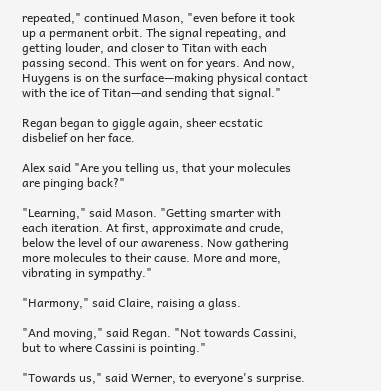repeated," continued Mason, "even before it took up a permanent orbit. The signal repeating, and getting louder, and closer to Titan with each passing second. This went on for years. And now, Huygens is on the surface—making physical contact with the ice of Titan—and sending that signal."

Regan began to giggle again, sheer ecstatic disbelief on her face.

Alex said "Are you telling us, that your molecules are pinging back?"

"Learning," said Mason. "Getting smarter with each iteration. At first, approximate and crude, below the level of our awareness. Now gathering more molecules to their cause. More and more, vibrating in sympathy."

"Harmony," said Claire, raising a glass.

"And moving," said Regan. "Not towards Cassini, but to where Cassini is pointing."

"Towards us," said Werner, to everyone's surprise.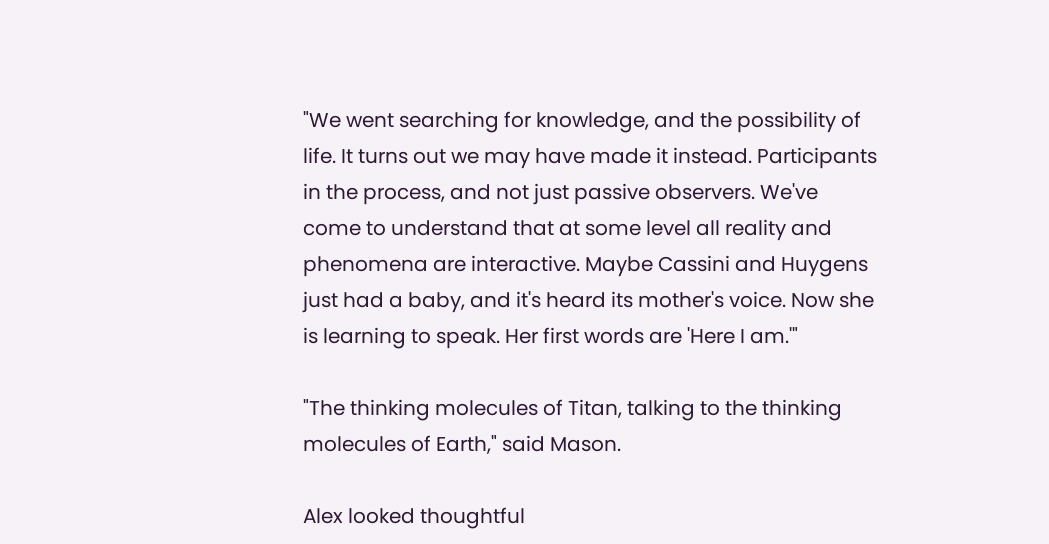"We went searching for knowledge, and the possibility of life. It turns out we may have made it instead. Participants in the process, and not just passive observers. We've come to understand that at some level all reality and phenomena are interactive. Maybe Cassini and Huygens just had a baby, and it's heard its mother's voice. Now she is learning to speak. Her first words are 'Here I am.'"

"The thinking molecules of Titan, talking to the thinking molecules of Earth," said Mason.

Alex looked thoughtful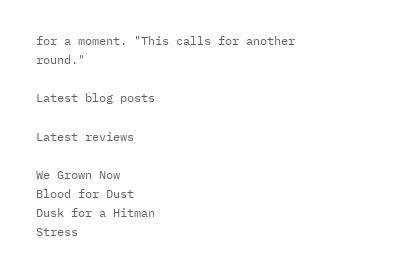for a moment. "This calls for another round."

Latest blog posts

Latest reviews

We Grown Now
Blood for Dust
Dusk for a Hitman
Stress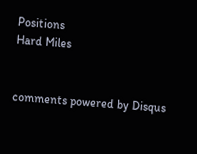Positions
Hard Miles


comments powered by Disqus